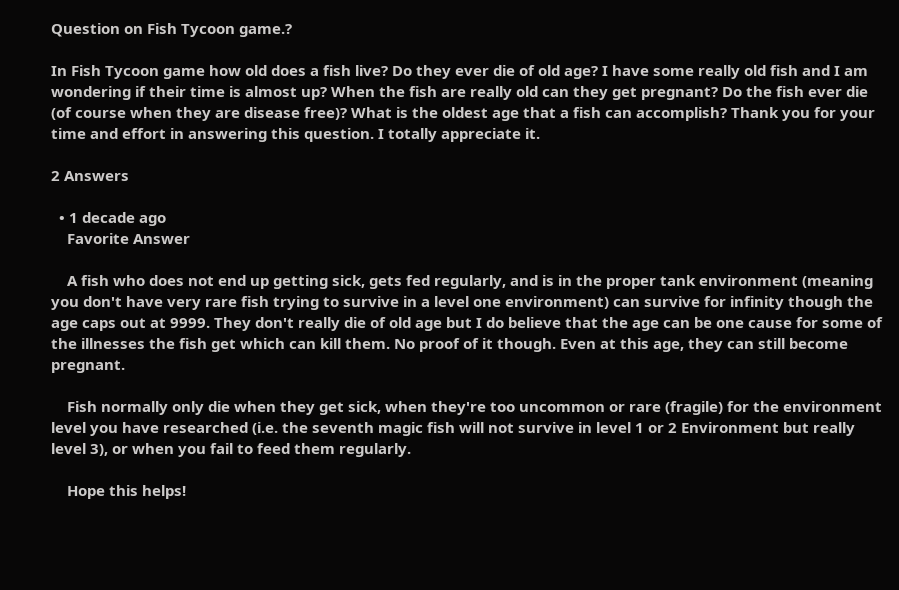Question on Fish Tycoon game.?

In Fish Tycoon game how old does a fish live? Do they ever die of old age? I have some really old fish and I am wondering if their time is almost up? When the fish are really old can they get pregnant? Do the fish ever die (of course when they are disease free)? What is the oldest age that a fish can accomplish? Thank you for your time and effort in answering this question. I totally appreciate it.

2 Answers

  • 1 decade ago
    Favorite Answer

    A fish who does not end up getting sick, gets fed regularly, and is in the proper tank environment (meaning you don't have very rare fish trying to survive in a level one environment) can survive for infinity though the age caps out at 9999. They don't really die of old age but I do believe that the age can be one cause for some of the illnesses the fish get which can kill them. No proof of it though. Even at this age, they can still become pregnant.

    Fish normally only die when they get sick, when they're too uncommon or rare (fragile) for the environment level you have researched (i.e. the seventh magic fish will not survive in level 1 or 2 Environment but really level 3), or when you fail to feed them regularly.

    Hope this helps!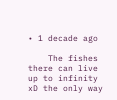• 1 decade ago

    The fishes there can live up to infinity xD the only way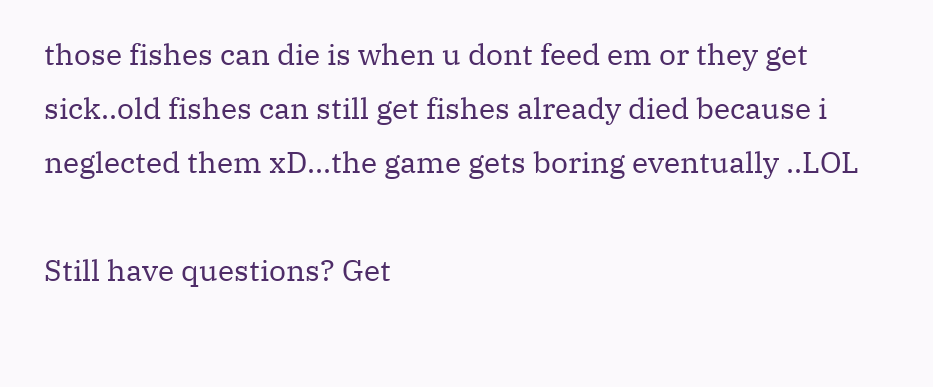those fishes can die is when u dont feed em or they get sick..old fishes can still get fishes already died because i neglected them xD...the game gets boring eventually ..LOL

Still have questions? Get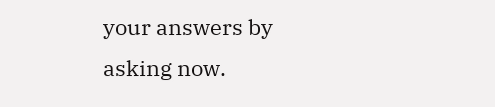your answers by asking now.